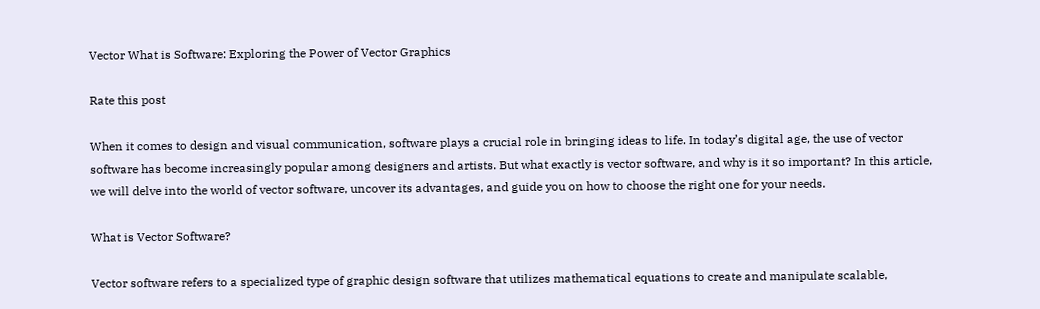Vector What is Software: Exploring the Power of Vector Graphics

Rate this post

When it comes to design and visual communication, software plays a crucial role in bringing ideas to life. In today’s digital age, the use of vector software has become increasingly popular among designers and artists. But what exactly is vector software, and why is it so important? In this article, we will delve into the world of vector software, uncover its advantages, and guide you on how to choose the right one for your needs.

What is Vector Software?

Vector software refers to a specialized type of graphic design software that utilizes mathematical equations to create and manipulate scalable,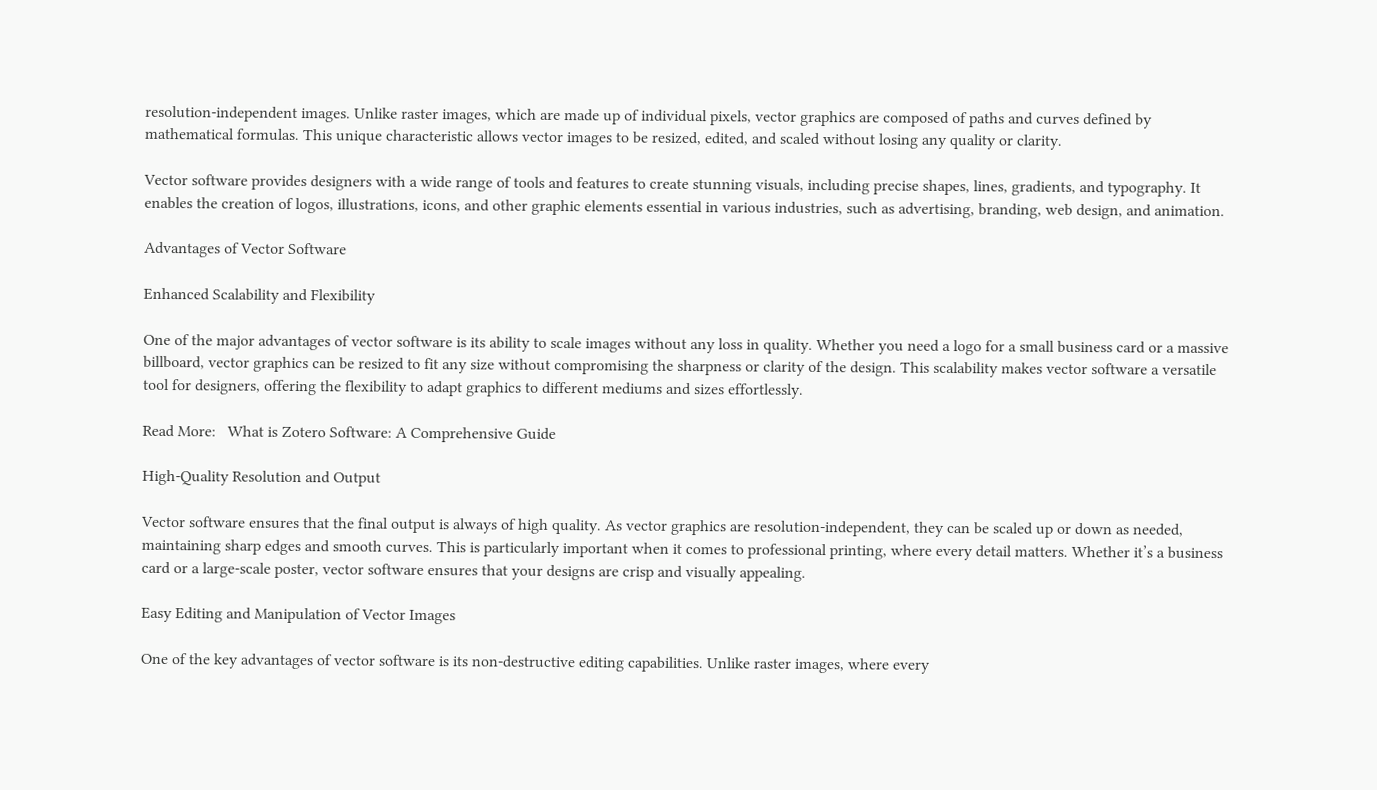resolution-independent images. Unlike raster images, which are made up of individual pixels, vector graphics are composed of paths and curves defined by mathematical formulas. This unique characteristic allows vector images to be resized, edited, and scaled without losing any quality or clarity.

Vector software provides designers with a wide range of tools and features to create stunning visuals, including precise shapes, lines, gradients, and typography. It enables the creation of logos, illustrations, icons, and other graphic elements essential in various industries, such as advertising, branding, web design, and animation.

Advantages of Vector Software

Enhanced Scalability and Flexibility

One of the major advantages of vector software is its ability to scale images without any loss in quality. Whether you need a logo for a small business card or a massive billboard, vector graphics can be resized to fit any size without compromising the sharpness or clarity of the design. This scalability makes vector software a versatile tool for designers, offering the flexibility to adapt graphics to different mediums and sizes effortlessly.

Read More:   What is Zotero Software: A Comprehensive Guide

High-Quality Resolution and Output

Vector software ensures that the final output is always of high quality. As vector graphics are resolution-independent, they can be scaled up or down as needed, maintaining sharp edges and smooth curves. This is particularly important when it comes to professional printing, where every detail matters. Whether it’s a business card or a large-scale poster, vector software ensures that your designs are crisp and visually appealing.

Easy Editing and Manipulation of Vector Images

One of the key advantages of vector software is its non-destructive editing capabilities. Unlike raster images, where every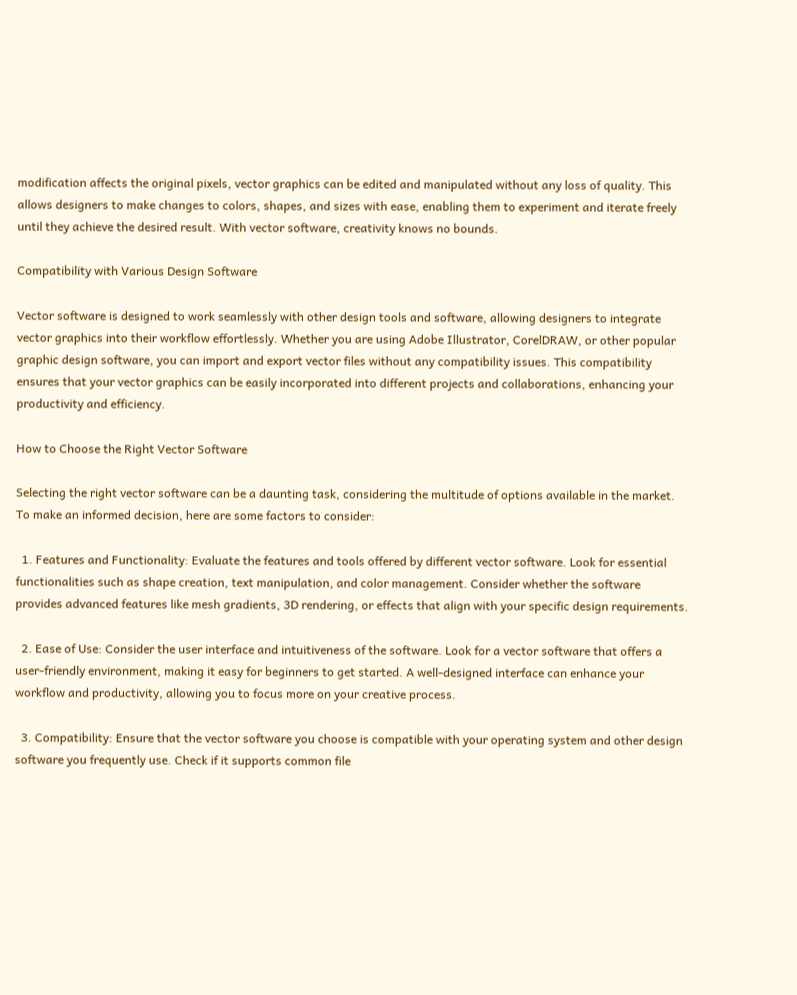modification affects the original pixels, vector graphics can be edited and manipulated without any loss of quality. This allows designers to make changes to colors, shapes, and sizes with ease, enabling them to experiment and iterate freely until they achieve the desired result. With vector software, creativity knows no bounds.

Compatibility with Various Design Software

Vector software is designed to work seamlessly with other design tools and software, allowing designers to integrate vector graphics into their workflow effortlessly. Whether you are using Adobe Illustrator, CorelDRAW, or other popular graphic design software, you can import and export vector files without any compatibility issues. This compatibility ensures that your vector graphics can be easily incorporated into different projects and collaborations, enhancing your productivity and efficiency.

How to Choose the Right Vector Software

Selecting the right vector software can be a daunting task, considering the multitude of options available in the market. To make an informed decision, here are some factors to consider:

  1. Features and Functionality: Evaluate the features and tools offered by different vector software. Look for essential functionalities such as shape creation, text manipulation, and color management. Consider whether the software provides advanced features like mesh gradients, 3D rendering, or effects that align with your specific design requirements.

  2. Ease of Use: Consider the user interface and intuitiveness of the software. Look for a vector software that offers a user-friendly environment, making it easy for beginners to get started. A well-designed interface can enhance your workflow and productivity, allowing you to focus more on your creative process.

  3. Compatibility: Ensure that the vector software you choose is compatible with your operating system and other design software you frequently use. Check if it supports common file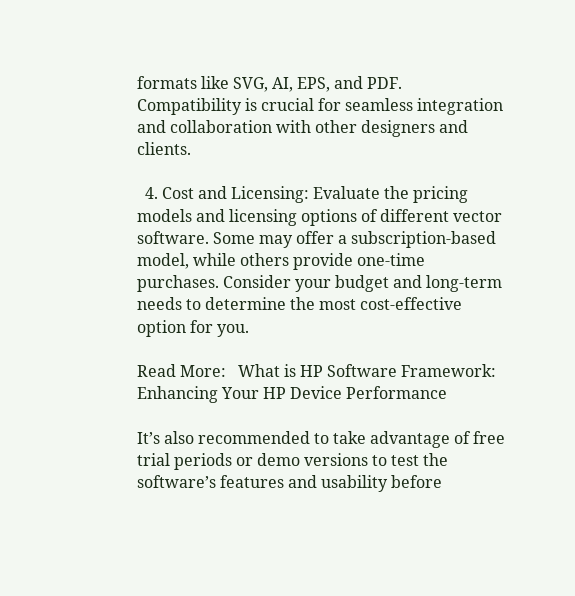formats like SVG, AI, EPS, and PDF. Compatibility is crucial for seamless integration and collaboration with other designers and clients.

  4. Cost and Licensing: Evaluate the pricing models and licensing options of different vector software. Some may offer a subscription-based model, while others provide one-time purchases. Consider your budget and long-term needs to determine the most cost-effective option for you.

Read More:   What is HP Software Framework: Enhancing Your HP Device Performance

It’s also recommended to take advantage of free trial periods or demo versions to test the software’s features and usability before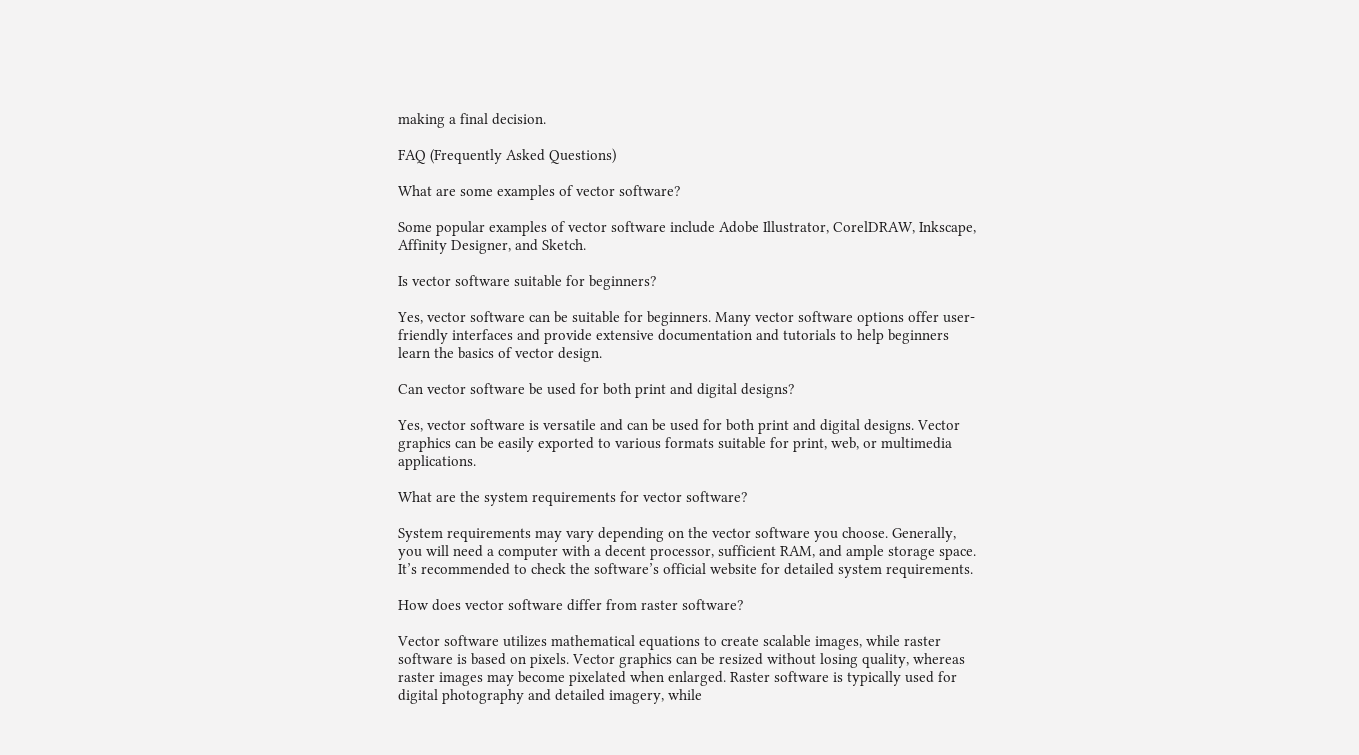making a final decision.

FAQ (Frequently Asked Questions)

What are some examples of vector software?

Some popular examples of vector software include Adobe Illustrator, CorelDRAW, Inkscape, Affinity Designer, and Sketch.

Is vector software suitable for beginners?

Yes, vector software can be suitable for beginners. Many vector software options offer user-friendly interfaces and provide extensive documentation and tutorials to help beginners learn the basics of vector design.

Can vector software be used for both print and digital designs?

Yes, vector software is versatile and can be used for both print and digital designs. Vector graphics can be easily exported to various formats suitable for print, web, or multimedia applications.

What are the system requirements for vector software?

System requirements may vary depending on the vector software you choose. Generally, you will need a computer with a decent processor, sufficient RAM, and ample storage space. It’s recommended to check the software’s official website for detailed system requirements.

How does vector software differ from raster software?

Vector software utilizes mathematical equations to create scalable images, while raster software is based on pixels. Vector graphics can be resized without losing quality, whereas raster images may become pixelated when enlarged. Raster software is typically used for digital photography and detailed imagery, while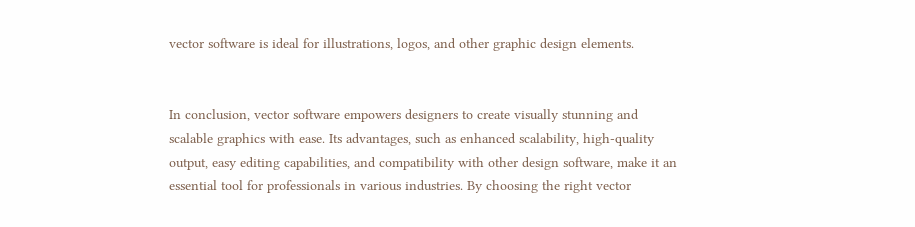vector software is ideal for illustrations, logos, and other graphic design elements.


In conclusion, vector software empowers designers to create visually stunning and scalable graphics with ease. Its advantages, such as enhanced scalability, high-quality output, easy editing capabilities, and compatibility with other design software, make it an essential tool for professionals in various industries. By choosing the right vector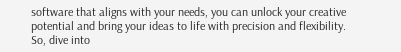software that aligns with your needs, you can unlock your creative potential and bring your ideas to life with precision and flexibility. So, dive into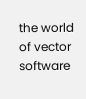the world of vector software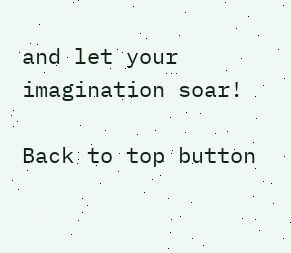and let your imagination soar!

Back to top button